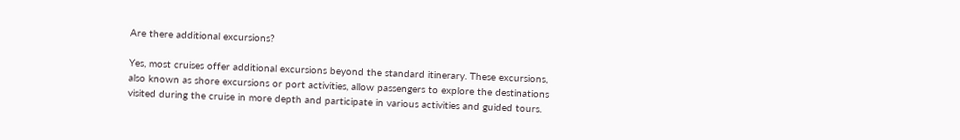Are there additional excursions?

Yes, most cruises offer additional excursions beyond the standard itinerary. These excursions, also known as shore excursions or port activities, allow passengers to explore the destinations visited during the cruise in more depth and participate in various activities and guided tours.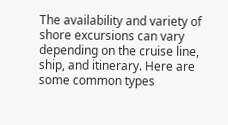The availability and variety of shore excursions can vary depending on the cruise line, ship, and itinerary. Here are some common types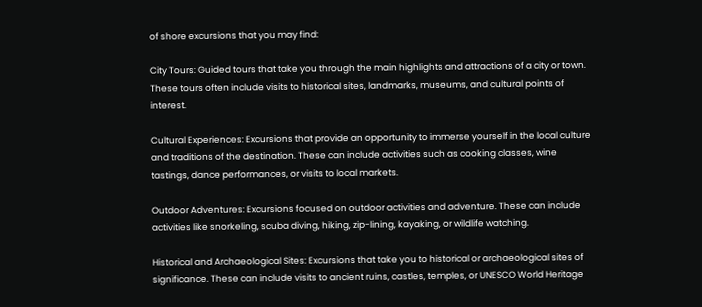of shore excursions that you may find:

City Tours: Guided tours that take you through the main highlights and attractions of a city or town. These tours often include visits to historical sites, landmarks, museums, and cultural points of interest.

Cultural Experiences: Excursions that provide an opportunity to immerse yourself in the local culture and traditions of the destination. These can include activities such as cooking classes, wine tastings, dance performances, or visits to local markets.

Outdoor Adventures: Excursions focused on outdoor activities and adventure. These can include activities like snorkeling, scuba diving, hiking, zip-lining, kayaking, or wildlife watching.

Historical and Archaeological Sites: Excursions that take you to historical or archaeological sites of significance. These can include visits to ancient ruins, castles, temples, or UNESCO World Heritage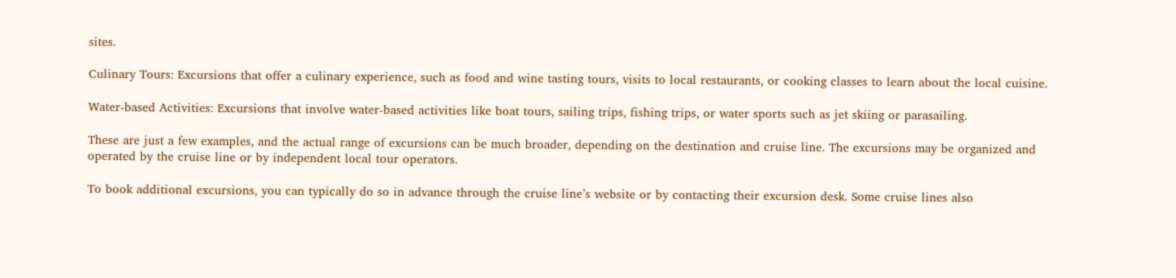sites.

Culinary Tours: Excursions that offer a culinary experience, such as food and wine tasting tours, visits to local restaurants, or cooking classes to learn about the local cuisine.

Water-based Activities: Excursions that involve water-based activities like boat tours, sailing trips, fishing trips, or water sports such as jet skiing or parasailing.

These are just a few examples, and the actual range of excursions can be much broader, depending on the destination and cruise line. The excursions may be organized and operated by the cruise line or by independent local tour operators.

To book additional excursions, you can typically do so in advance through the cruise line’s website or by contacting their excursion desk. Some cruise lines also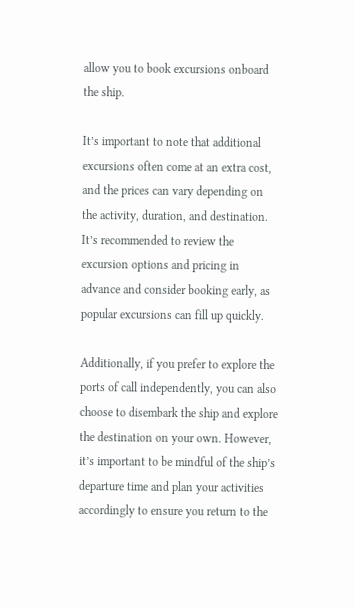allow you to book excursions onboard the ship.

It’s important to note that additional excursions often come at an extra cost, and the prices can vary depending on the activity, duration, and destination. It’s recommended to review the excursion options and pricing in advance and consider booking early, as popular excursions can fill up quickly.

Additionally, if you prefer to explore the ports of call independently, you can also choose to disembark the ship and explore the destination on your own. However, it’s important to be mindful of the ship’s departure time and plan your activities accordingly to ensure you return to the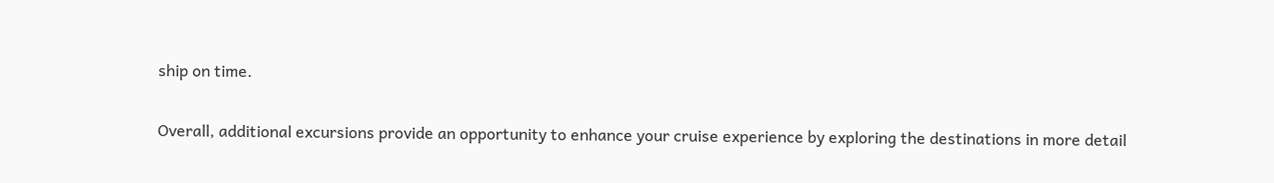ship on time.

Overall, additional excursions provide an opportunity to enhance your cruise experience by exploring the destinations in more detail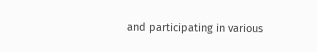and participating in various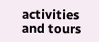activities and tours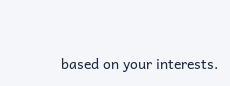based on your interests.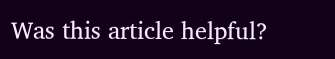Was this article helpful?